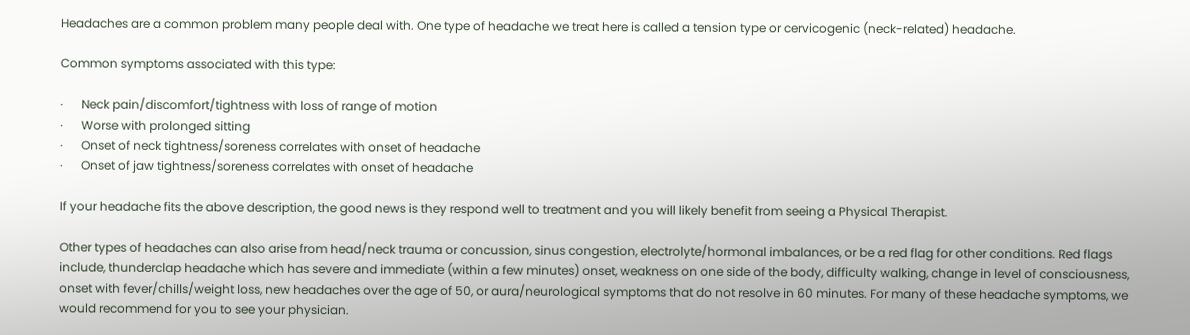Headaches are a common problem many people deal with. One type of headache we treat here is called a tension type or cervicogenic (neck-related) headache.

Common symptoms associated with this type:

·      Neck pain/discomfort/tightness with loss of range of motion
·      Worse with prolonged sitting
·      Onset of neck tightness/soreness correlates with onset of headache
·      Onset of jaw tightness/soreness correlates with onset of headache

If your headache fits the above description, the good news is they respond well to treatment and you will likely benefit from seeing a Physical Therapist.

Other types of headaches can also arise from head/neck trauma or concussion, sinus congestion, electrolyte/hormonal imbalances, or be a red flag for other conditions. Red flags include, thunderclap headache which has severe and immediate (within a few minutes) onset, weakness on one side of the body, difficulty walking, change in level of consciousness, onset with fever/chills/weight loss, new headaches over the age of 50, or aura/neurological symptoms that do not resolve in 60 minutes. For many of these headache symptoms, we would recommend for you to see your physician.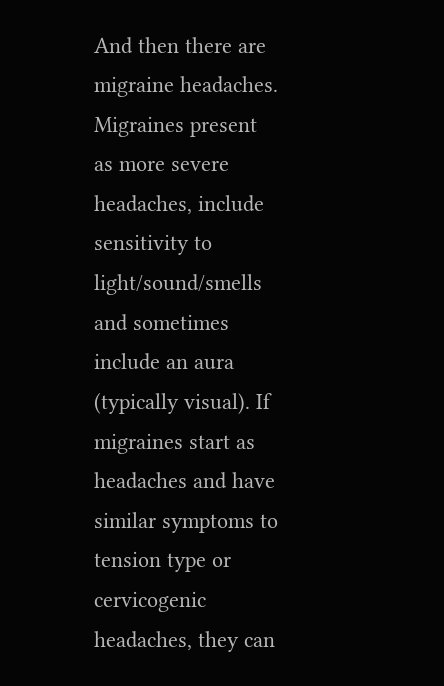And then there are migraine headaches. Migraines present as more severe headaches, include sensitivity to light/sound/smells and sometimes include an aura (typically visual). If migraines start as headaches and have similar symptoms to tension type or cervicogenic headaches, they can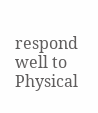respond well to Physical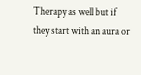Therapy as well but if they start with an aura or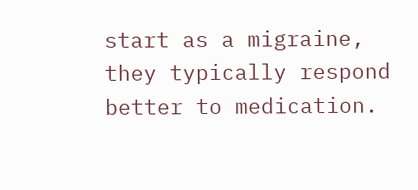start as a migraine, they typically respond better to medication.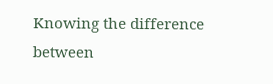Knowing the difference between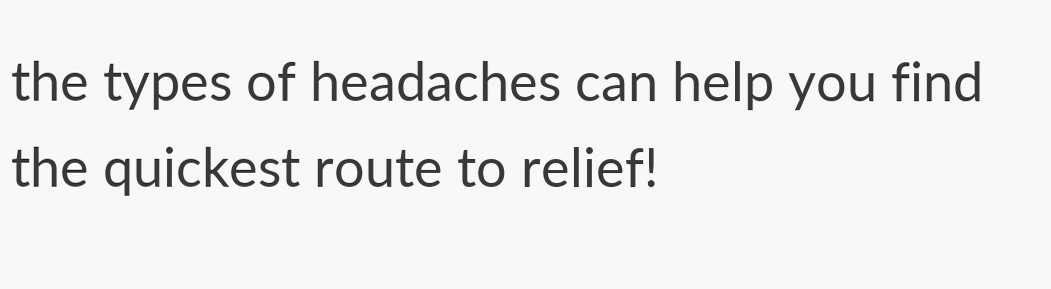the types of headaches can help you find the quickest route to relief!